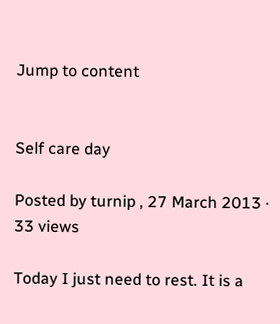Jump to content


Self care day

Posted by turnip , 27 March 2013 · 33 views

Today I just need to rest. It is a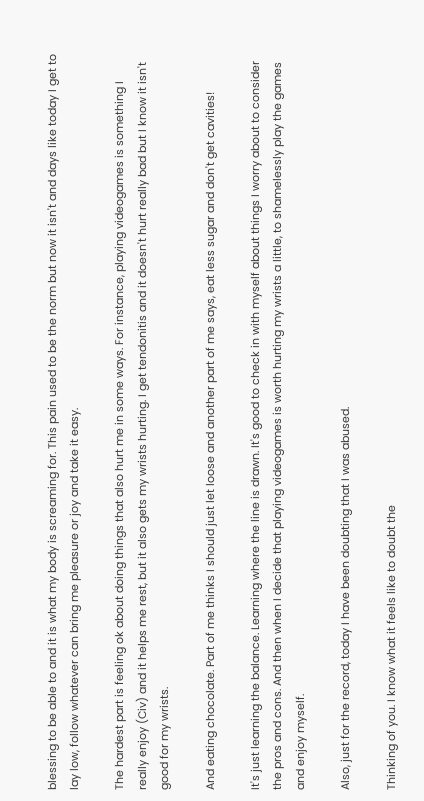blessing to be able to and it is what my body is screaming for. This pain used to be the norm but now it isn't and days like today I get to lay low, follow whatever can bring me pleasure or joy and take it easy.

The hardest part is feeling ok about doing things that also hurt me in some ways. For instance, playing videogames is something I really enjoy (Civ) and it helps me rest, but it also gets my wrists hurting. I get tendonitis and it doesn't hurt really bad but I know it isn't good for my wrists.

And eating chocolate. Part of me thinks I should just let loose and another part of me says, eat less sugar and don't get cavities!

It's just learning the balance. Learning where the line is drawn. It's good to check in with myself about things I worry about to consider the pros and cons. And then when I decide that playing videogames is worth hurting my wrists a little, to shamelessly play the games and enjoy myself.

Also, just for the record, today I have been doubting that I was abused.

Thinking of you. I know what it feels like to doubt the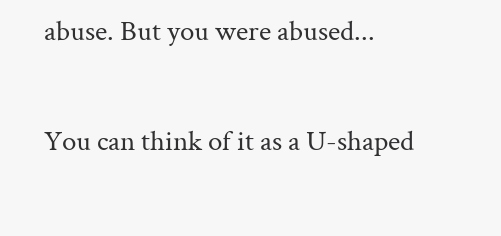abuse. But you were abused...

You can think of it as a U-shaped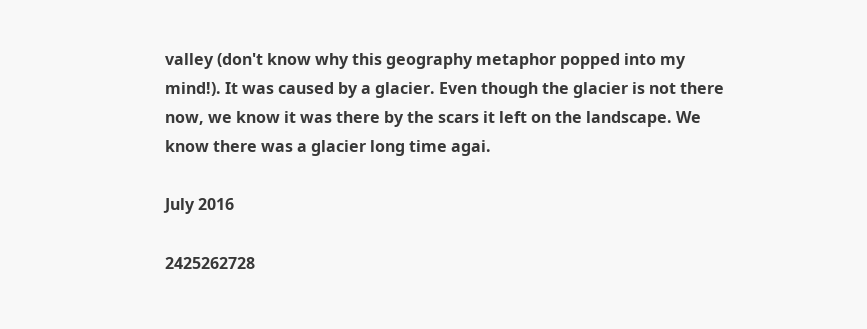valley (don't know why this geography metaphor popped into my mind!). It was caused by a glacier. Even though the glacier is not there now, we know it was there by the scars it left on the landscape. We know there was a glacier long time agai.

July 2016

2425262728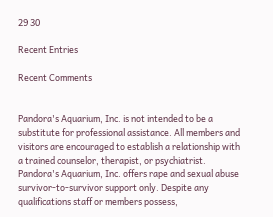29 30

Recent Entries

Recent Comments


Pandora's Aquarium, Inc. is not intended to be a substitute for professional assistance. All members and visitors are encouraged to establish a relationship with a trained counselor, therapist, or psychiatrist. Pandora's Aquarium, Inc. offers rape and sexual abuse survivor-to-survivor support only. Despite any qualifications staff or members possess,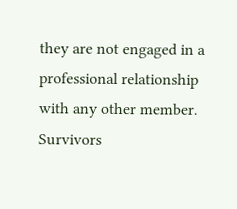they are not engaged in a professional relationship with any other member. Survivors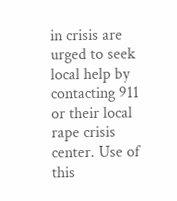in crisis are urged to seek local help by contacting 911 or their local rape crisis center. Use of this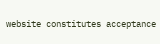website constitutes acceptance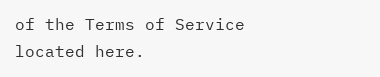of the Terms of Service located here.